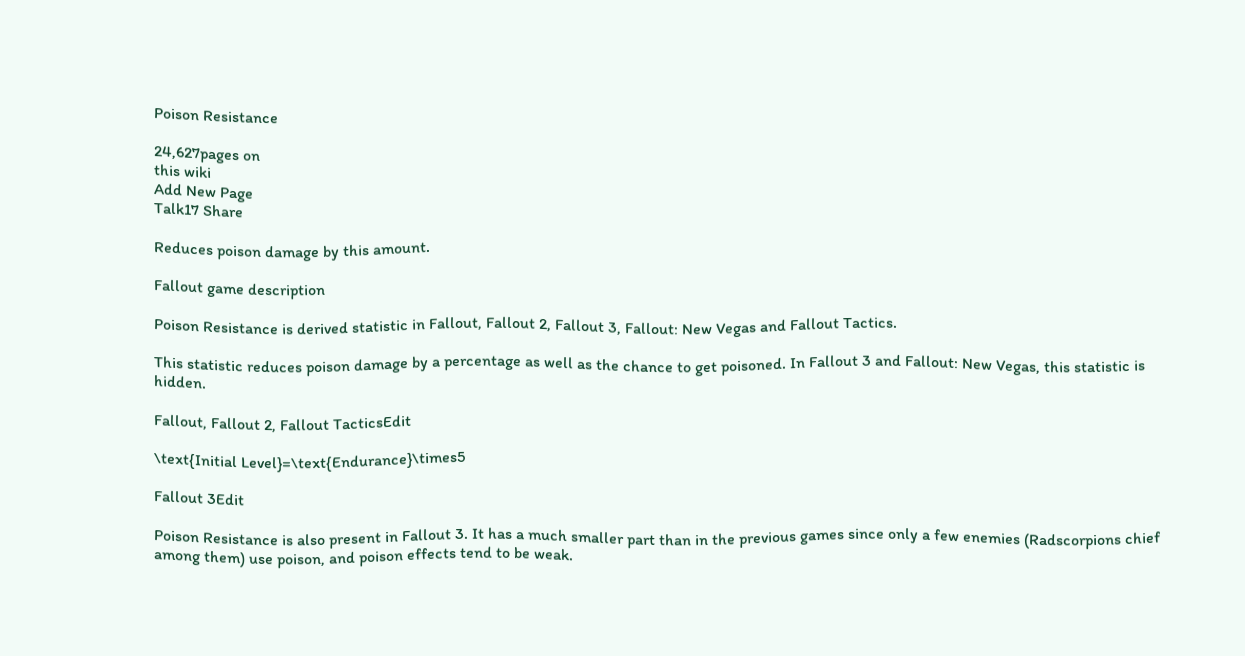Poison Resistance

24,627pages on
this wiki
Add New Page
Talk17 Share

Reduces poison damage by this amount.

Fallout game description

Poison Resistance is derived statistic in Fallout, Fallout 2, Fallout 3, Fallout: New Vegas and Fallout Tactics.

This statistic reduces poison damage by a percentage as well as the chance to get poisoned. In Fallout 3 and Fallout: New Vegas, this statistic is hidden.

Fallout, Fallout 2, Fallout TacticsEdit

\text{Initial Level}=\text{Endurance}\times5

Fallout 3Edit

Poison Resistance is also present in Fallout 3. It has a much smaller part than in the previous games since only a few enemies (Radscorpions chief among them) use poison, and poison effects tend to be weak.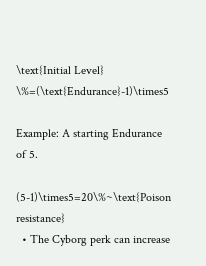\text{Initial Level} \%=(\text{Endurance}-1)\times5

Example: A starting Endurance of 5.

(5-1)\times5=20\%~\text{Poison resistance}
  • The Cyborg perk can increase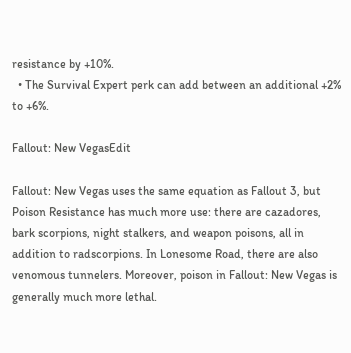resistance by +10%.
  • The Survival Expert perk can add between an additional +2% to +6%.

Fallout: New VegasEdit

Fallout: New Vegas uses the same equation as Fallout 3, but Poison Resistance has much more use: there are cazadores, bark scorpions, night stalkers, and weapon poisons, all in addition to radscorpions. In Lonesome Road, there are also venomous tunnelers. Moreover, poison in Fallout: New Vegas is generally much more lethal.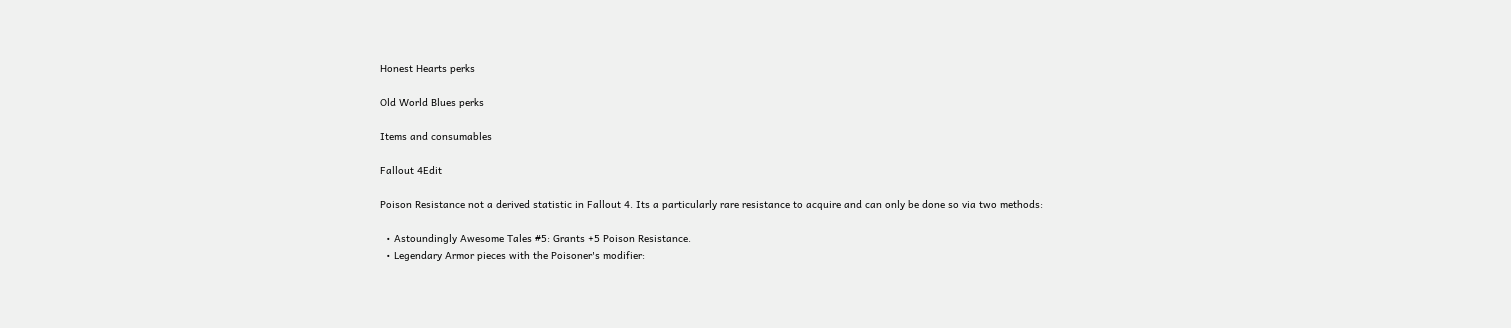Honest Hearts perks

Old World Blues perks

Items and consumables

Fallout 4Edit

Poison Resistance not a derived statistic in Fallout 4. Its a particularly rare resistance to acquire and can only be done so via two methods:

  • Astoundingly Awesome Tales #5: Grants +5 Poison Resistance.
  • Legendary Armor pieces with the Poisoner's modifier: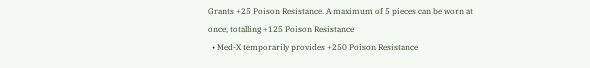Grants +25 Poison Resistance. A maximum of 5 pieces can be worn at once, totalling +125 Poison Resistance
  • Med-X temporarily provides +250 Poison Resistance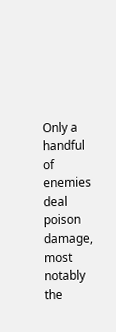Only a handful of enemies deal poison damage, most notably the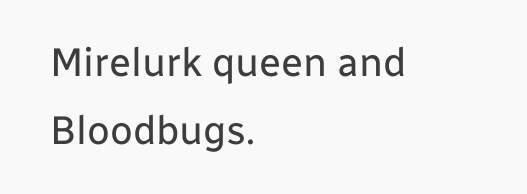Mirelurk queen and Bloodbugs.